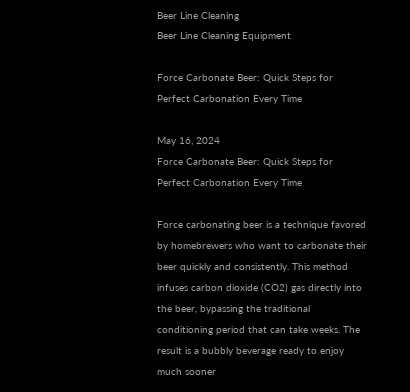Beer Line Cleaning
Beer Line Cleaning Equipment

Force Carbonate Beer: Quick Steps for Perfect Carbonation Every Time

May 16, 2024
Force Carbonate Beer: Quick Steps for Perfect Carbonation Every Time

Force carbonating beer is a technique favored by homebrewers who want to carbonate their beer quickly and consistently. This method infuses carbon dioxide (CO2) gas directly into the beer, bypassing the traditional conditioning period that can take weeks. The result is a bubbly beverage ready to enjoy much sooner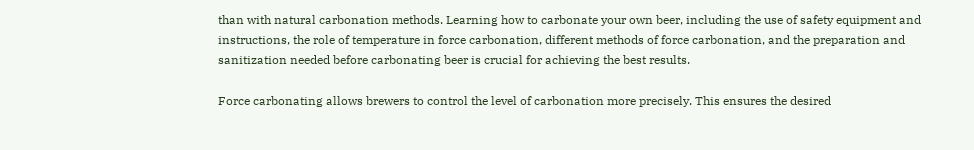than with natural carbonation methods. Learning how to carbonate your own beer, including the use of safety equipment and instructions, the role of temperature in force carbonation, different methods of force carbonation, and the preparation and sanitization needed before carbonating beer is crucial for achieving the best results.

Force carbonating allows brewers to control the level of carbonation more precisely. This ensures the desired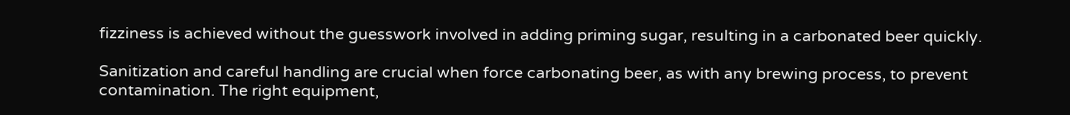fizziness is achieved without the guesswork involved in adding priming sugar, resulting in a carbonated beer quickly.

Sanitization and careful handling are crucial when force carbonating beer, as with any brewing process, to prevent contamination. The right equipment,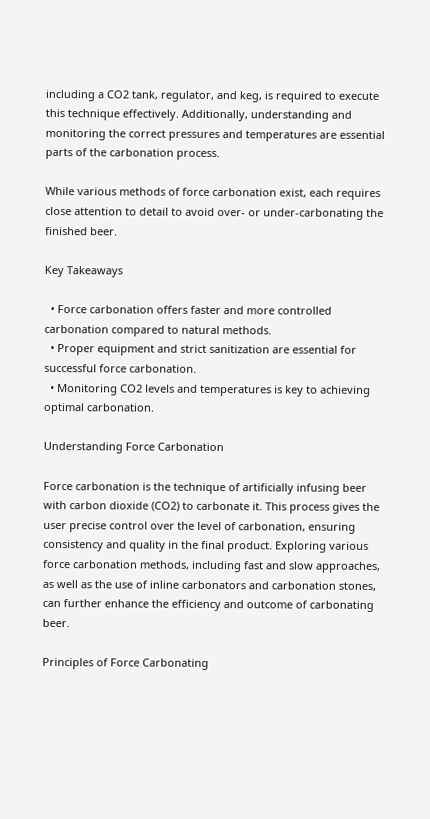including a CO2 tank, regulator, and keg, is required to execute this technique effectively. Additionally, understanding and monitoring the correct pressures and temperatures are essential parts of the carbonation process.

While various methods of force carbonation exist, each requires close attention to detail to avoid over- or under-carbonating the finished beer.

Key Takeaways

  • Force carbonation offers faster and more controlled carbonation compared to natural methods.
  • Proper equipment and strict sanitization are essential for successful force carbonation.
  • Monitoring CO2 levels and temperatures is key to achieving optimal carbonation.

Understanding Force Carbonation

Force carbonation is the technique of artificially infusing beer with carbon dioxide (CO2) to carbonate it. This process gives the user precise control over the level of carbonation, ensuring consistency and quality in the final product. Exploring various force carbonation methods, including fast and slow approaches, as well as the use of inline carbonators and carbonation stones, can further enhance the efficiency and outcome of carbonating beer.

Principles of Force Carbonating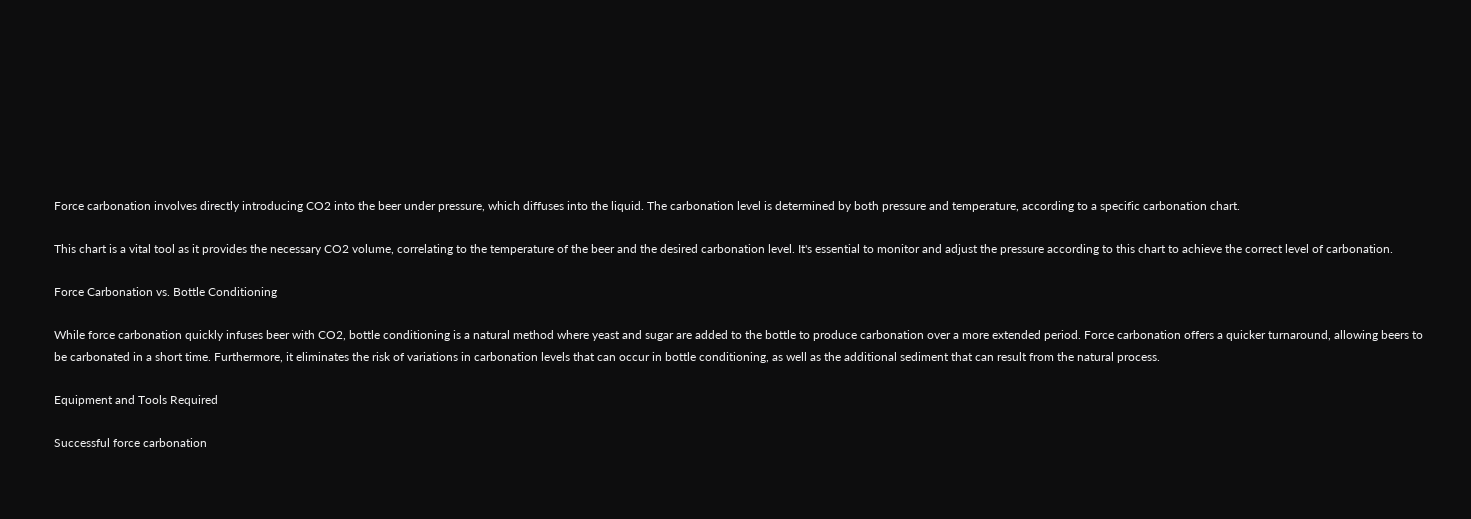Force carbonation involves directly introducing CO2 into the beer under pressure, which diffuses into the liquid. The carbonation level is determined by both pressure and temperature, according to a specific carbonation chart.

This chart is a vital tool as it provides the necessary CO2 volume, correlating to the temperature of the beer and the desired carbonation level. It's essential to monitor and adjust the pressure according to this chart to achieve the correct level of carbonation.

Force Carbonation vs. Bottle Conditioning

While force carbonation quickly infuses beer with CO2, bottle conditioning is a natural method where yeast and sugar are added to the bottle to produce carbonation over a more extended period. Force carbonation offers a quicker turnaround, allowing beers to be carbonated in a short time. Furthermore, it eliminates the risk of variations in carbonation levels that can occur in bottle conditioning, as well as the additional sediment that can result from the natural process.

Equipment and Tools Required

Successful force carbonation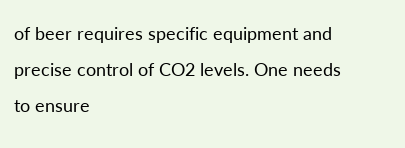of beer requires specific equipment and precise control of CO2 levels. One needs to ensure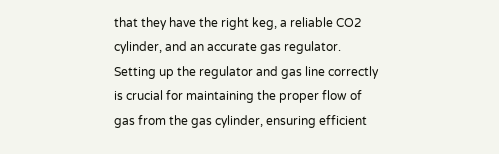that they have the right keg, a reliable CO2 cylinder, and an accurate gas regulator. Setting up the regulator and gas line correctly is crucial for maintaining the proper flow of gas from the gas cylinder, ensuring efficient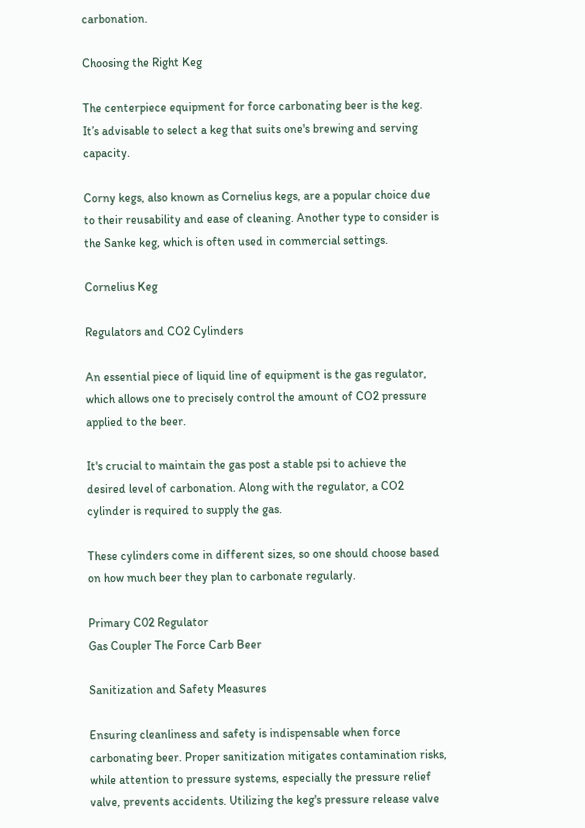carbonation.

Choosing the Right Keg

The centerpiece equipment for force carbonating beer is the keg. It’s advisable to select a keg that suits one's brewing and serving capacity.

Corny kegs, also known as Cornelius kegs, are a popular choice due to their reusability and ease of cleaning. Another type to consider is the Sanke keg, which is often used in commercial settings.

Cornelius Keg

Regulators and CO2 Cylinders

An essential piece of liquid line of equipment is the gas regulator, which allows one to precisely control the amount of CO2 pressure applied to the beer.

It's crucial to maintain the gas post a stable psi to achieve the desired level of carbonation. Along with the regulator, a CO2 cylinder is required to supply the gas.

These cylinders come in different sizes, so one should choose based on how much beer they plan to carbonate regularly.

Primary C02 Regulator
Gas Coupler The Force Carb Beer

Sanitization and Safety Measures

Ensuring cleanliness and safety is indispensable when force carbonating beer. Proper sanitization mitigates contamination risks, while attention to pressure systems, especially the pressure relief valve, prevents accidents. Utilizing the keg's pressure release valve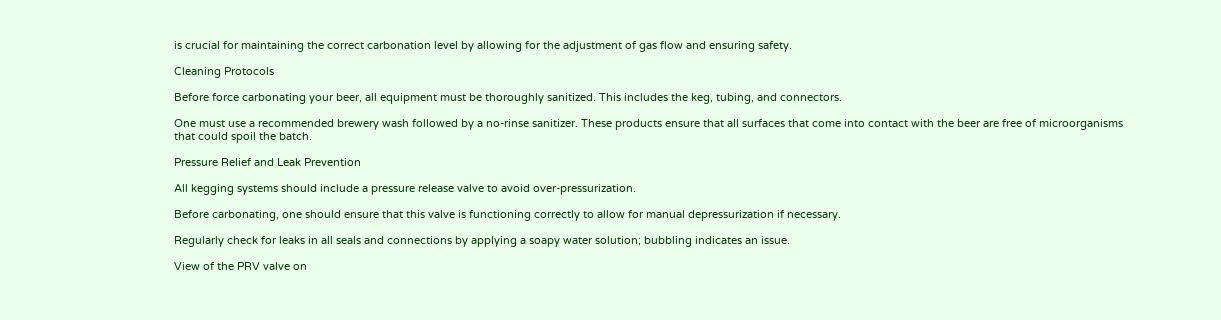is crucial for maintaining the correct carbonation level by allowing for the adjustment of gas flow and ensuring safety.

Cleaning Protocols

Before force carbonating your beer, all equipment must be thoroughly sanitized. This includes the keg, tubing, and connectors.

One must use a recommended brewery wash followed by a no-rinse sanitizer. These products ensure that all surfaces that come into contact with the beer are free of microorganisms that could spoil the batch.

Pressure Relief and Leak Prevention

All kegging systems should include a pressure release valve to avoid over-pressurization.

Before carbonating, one should ensure that this valve is functioning correctly to allow for manual depressurization if necessary.

Regularly check for leaks in all seals and connections by applying a soapy water solution; bubbling indicates an issue.

View of the PRV valve on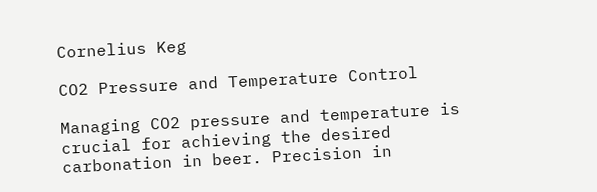Cornelius Keg

CO2 Pressure and Temperature Control

Managing CO2 pressure and temperature is crucial for achieving the desired carbonation in beer. Precision in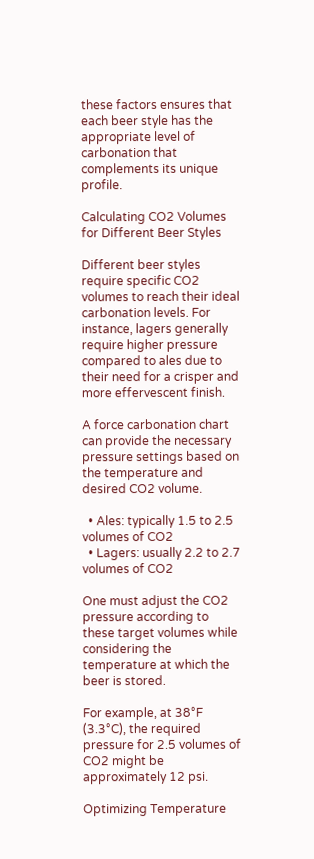these factors ensures that each beer style has the appropriate level of carbonation that complements its unique profile.

Calculating CO2 Volumes for Different Beer Styles

Different beer styles require specific CO2 volumes to reach their ideal carbonation levels. For instance, lagers generally require higher pressure compared to ales due to their need for a crisper and more effervescent finish.

A force carbonation chart can provide the necessary pressure settings based on the temperature and desired CO2 volume.

  • Ales: typically 1.5 to 2.5 volumes of CO2
  • Lagers: usually 2.2 to 2.7 volumes of CO2

One must adjust the CO2 pressure according to these target volumes while considering the temperature at which the beer is stored.

For example, at 38°F (3.3°C), the required pressure for 2.5 volumes of CO2 might be approximately 12 psi.

Optimizing Temperature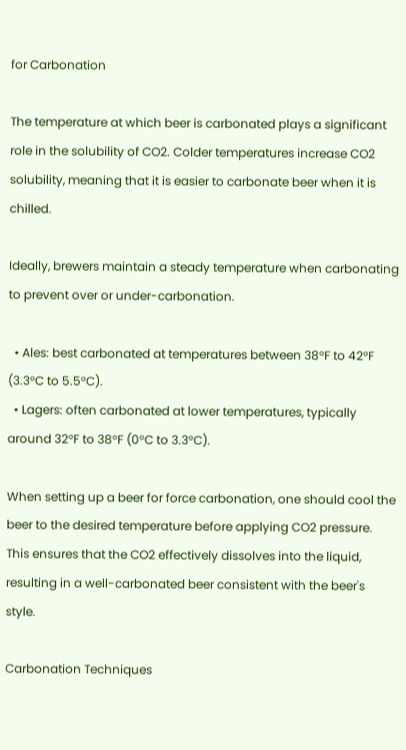for Carbonation

The temperature at which beer is carbonated plays a significant role in the solubility of CO2. Colder temperatures increase CO2 solubility, meaning that it is easier to carbonate beer when it is chilled.

Ideally, brewers maintain a steady temperature when carbonating to prevent over or under-carbonation.

  • Ales: best carbonated at temperatures between 38°F to 42°F (3.3°C to 5.5°C).
  • Lagers: often carbonated at lower temperatures, typically around 32°F to 38°F (0°C to 3.3°C).

When setting up a beer for force carbonation, one should cool the beer to the desired temperature before applying CO2 pressure. This ensures that the CO2 effectively dissolves into the liquid, resulting in a well-carbonated beer consistent with the beer's style.

Carbonation Techniques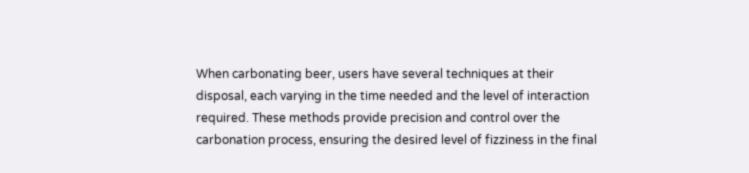When carbonating beer, users have several techniques at their disposal, each varying in the time needed and the level of interaction required. These methods provide precision and control over the carbonation process, ensuring the desired level of fizziness in the final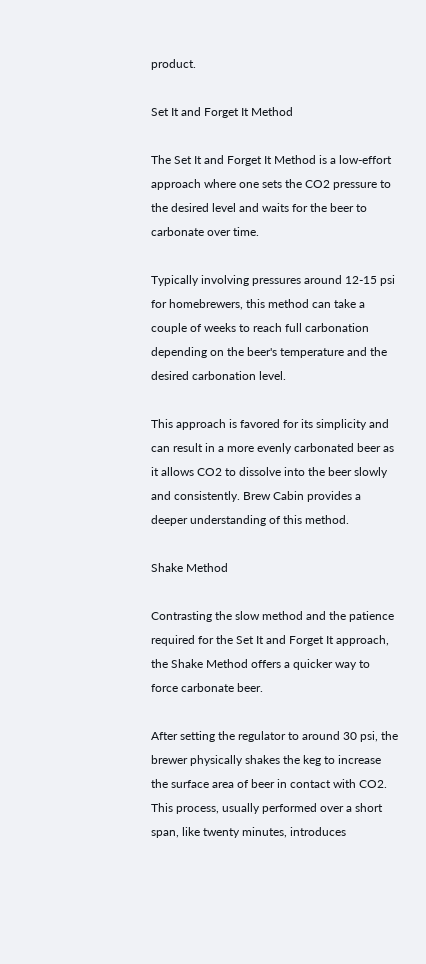product.

Set It and Forget It Method

The Set It and Forget It Method is a low-effort approach where one sets the CO2 pressure to the desired level and waits for the beer to carbonate over time.

Typically involving pressures around 12-15 psi for homebrewers, this method can take a couple of weeks to reach full carbonation depending on the beer's temperature and the desired carbonation level.

This approach is favored for its simplicity and can result in a more evenly carbonated beer as it allows CO2 to dissolve into the beer slowly and consistently. Brew Cabin provides a deeper understanding of this method.

Shake Method

Contrasting the slow method and the patience required for the Set It and Forget It approach, the Shake Method offers a quicker way to force carbonate beer.

After setting the regulator to around 30 psi, the brewer physically shakes the keg to increase the surface area of beer in contact with CO2. This process, usually performed over a short span, like twenty minutes, introduces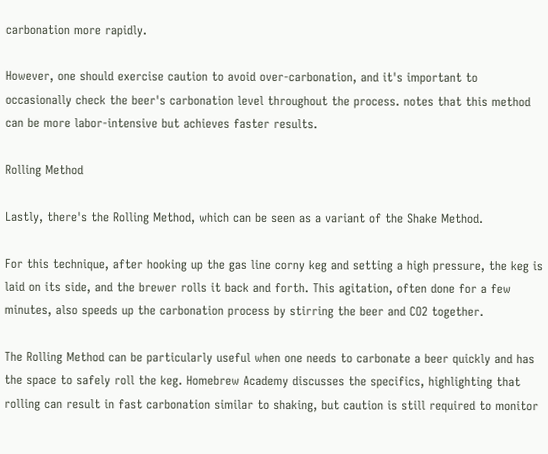carbonation more rapidly.

However, one should exercise caution to avoid over-carbonation, and it's important to occasionally check the beer's carbonation level throughout the process. notes that this method can be more labor-intensive but achieves faster results.

Rolling Method

Lastly, there's the Rolling Method, which can be seen as a variant of the Shake Method.

For this technique, after hooking up the gas line corny keg and setting a high pressure, the keg is laid on its side, and the brewer rolls it back and forth. This agitation, often done for a few minutes, also speeds up the carbonation process by stirring the beer and CO2 together.

The Rolling Method can be particularly useful when one needs to carbonate a beer quickly and has the space to safely roll the keg. Homebrew Academy discusses the specifics, highlighting that rolling can result in fast carbonation similar to shaking, but caution is still required to monitor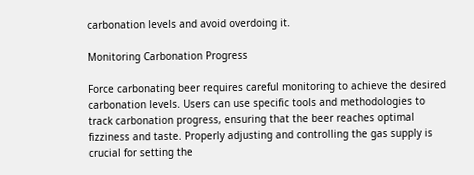carbonation levels and avoid overdoing it.

Monitoring Carbonation Progress

Force carbonating beer requires careful monitoring to achieve the desired carbonation levels. Users can use specific tools and methodologies to track carbonation progress, ensuring that the beer reaches optimal fizziness and taste. Properly adjusting and controlling the gas supply is crucial for setting the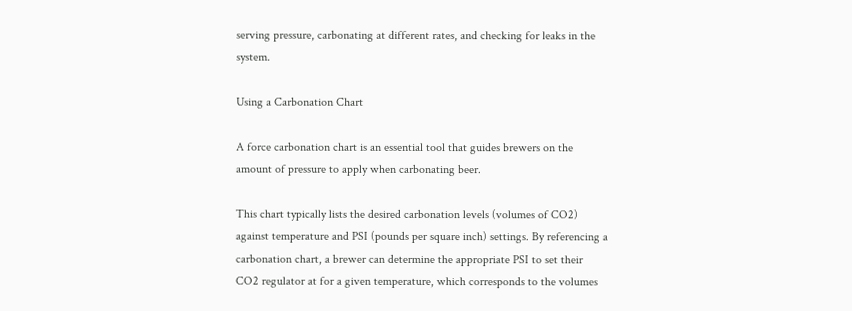serving pressure, carbonating at different rates, and checking for leaks in the system.

Using a Carbonation Chart

A force carbonation chart is an essential tool that guides brewers on the amount of pressure to apply when carbonating beer.

This chart typically lists the desired carbonation levels (volumes of CO2) against temperature and PSI (pounds per square inch) settings. By referencing a carbonation chart, a brewer can determine the appropriate PSI to set their CO2 regulator at for a given temperature, which corresponds to the volumes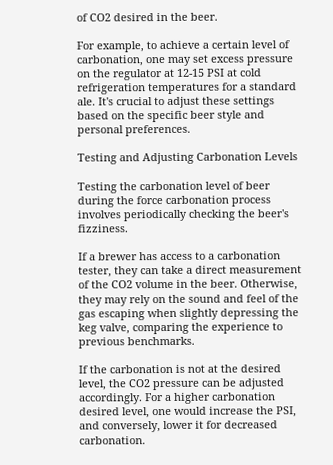of CO2 desired in the beer.

For example, to achieve a certain level of carbonation, one may set excess pressure on the regulator at 12-15 PSI at cold refrigeration temperatures for a standard ale. It's crucial to adjust these settings based on the specific beer style and personal preferences.

Testing and Adjusting Carbonation Levels

Testing the carbonation level of beer during the force carbonation process involves periodically checking the beer's fizziness.

If a brewer has access to a carbonation tester, they can take a direct measurement of the CO2 volume in the beer. Otherwise, they may rely on the sound and feel of the gas escaping when slightly depressing the keg valve, comparing the experience to previous benchmarks.

If the carbonation is not at the desired level, the CO2 pressure can be adjusted accordingly. For a higher carbonation desired level, one would increase the PSI, and conversely, lower it for decreased carbonation.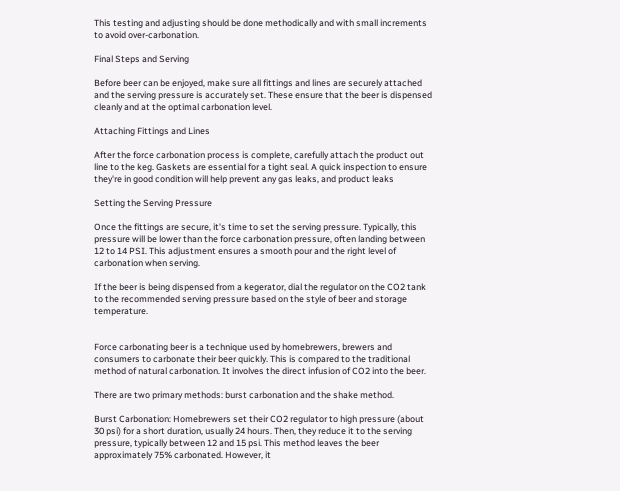This testing and adjusting should be done methodically and with small increments to avoid over-carbonation.

Final Steps and Serving

Before beer can be enjoyed, make sure all fittings and lines are securely attached and the serving pressure is accurately set. These ensure that the beer is dispensed cleanly and at the optimal carbonation level.

Attaching Fittings and Lines

After the force carbonation process is complete, carefully attach the product out line to the keg. Gaskets are essential for a tight seal. A quick inspection to ensure they're in good condition will help prevent any gas leaks, and product leaks

Setting the Serving Pressure

Once the fittings are secure, it's time to set the serving pressure. Typically, this pressure will be lower than the force carbonation pressure, often landing between 12 to 14 PSI. This adjustment ensures a smooth pour and the right level of carbonation when serving.

If the beer is being dispensed from a kegerator, dial the regulator on the CO2 tank to the recommended serving pressure based on the style of beer and storage temperature.


Force carbonating beer is a technique used by homebrewers, brewers and consumers to carbonate their beer quickly. This is compared to the traditional method of natural carbonation. It involves the direct infusion of CO2 into the beer.

There are two primary methods: burst carbonation and the shake method.

Burst Carbonation: Homebrewers set their CO2 regulator to high pressure (about 30 psi) for a short duration, usually 24 hours. Then, they reduce it to the serving pressure, typically between 12 and 15 psi. This method leaves the beer approximately 75% carbonated. However, it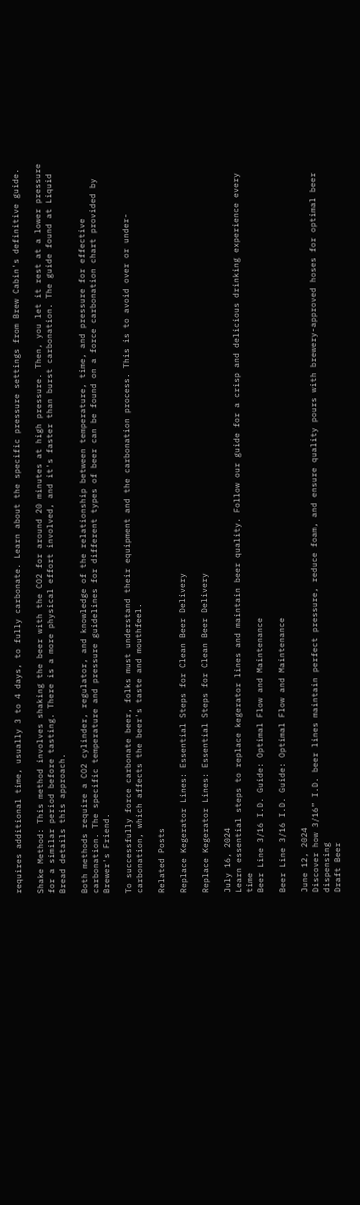requires additional time, usually 3 to 4 days, to fully carbonate. Learn about the specific pressure settings from Brew Cabin's definitive guide.

Shake Method: This method involves shaking the beer with the CO2 for around 20 minutes at high pressure. Then, you let it rest at a lower pressure for a similar period before tasting. There is a more physical effort involved, and it's faster than burst carbonation. The guide found at Liquid Bread details this approach.

Both methods require a CO2 cylinder, regulator, and knowledge of the relationship between temperature, time, and pressure for effective carbonation. The specific temperature and pressure guidelines for different types of beer can be found on a force carbonation chart provided by Brewer's Friend.

To successfully force carbonate beer, folks must understand their equipment and the carbonation process. This is to avoid over or under-carbonation, which affects the beer's taste and mouthfeel.

Related Posts

Replace Kegerator Lines: Essential Steps for Clean Beer Delivery

Replace Kegerator Lines: Essential Steps for Clean Beer Delivery

July 16, 2024
Learn essential steps to replace kegerator lines and maintain beer quality. Follow our guide for a crisp and delicious drinking experience every time
Beer Line 3/16 I.D. Guide: Optimal Flow and Maintenance

Beer Line 3/16 I.D. Guide: Optimal Flow and Maintenance

June 12, 2024
Discover how 3/16” I.D. beer lines maintain perfect pressure, reduce foam, and ensure quality pours with brewery-approved hoses for optimal beer dispensing
Draft Beer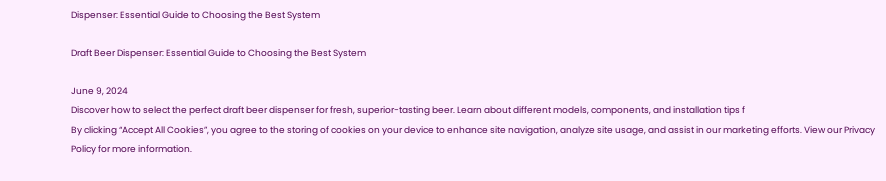Dispenser: Essential Guide to Choosing the Best System

Draft Beer Dispenser: Essential Guide to Choosing the Best System

June 9, 2024
Discover how to select the perfect draft beer dispenser for fresh, superior-tasting beer. Learn about different models, components, and installation tips f
By clicking “Accept All Cookies”, you agree to the storing of cookies on your device to enhance site navigation, analyze site usage, and assist in our marketing efforts. View our Privacy Policy for more information.